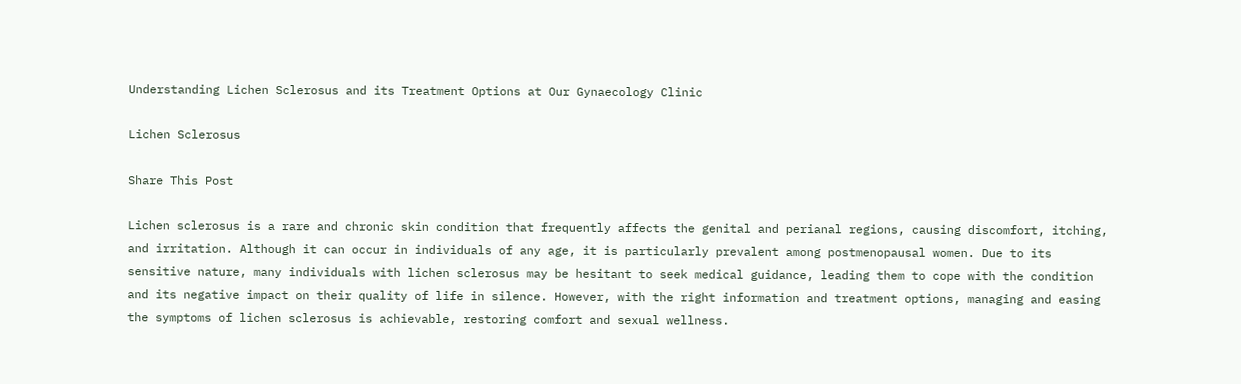Understanding Lichen Sclerosus and its Treatment Options at Our Gynaecology Clinic

Lichen Sclerosus

Share This Post

Lichen sclerosus is a rare and chronic skin condition that frequently affects the genital and perianal regions, causing discomfort, itching, and irritation. Although it can occur in individuals of any age, it is particularly prevalent among postmenopausal women. Due to its sensitive nature, many individuals with lichen sclerosus may be hesitant to seek medical guidance, leading them to cope with the condition and its negative impact on their quality of life in silence. However, with the right information and treatment options, managing and easing the symptoms of lichen sclerosus is achievable, restoring comfort and sexual wellness.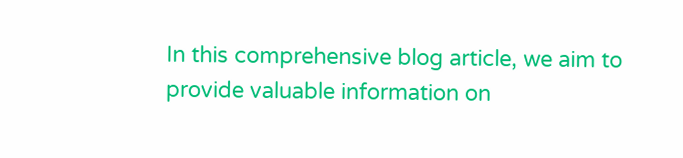In this comprehensive blog article, we aim to provide valuable information on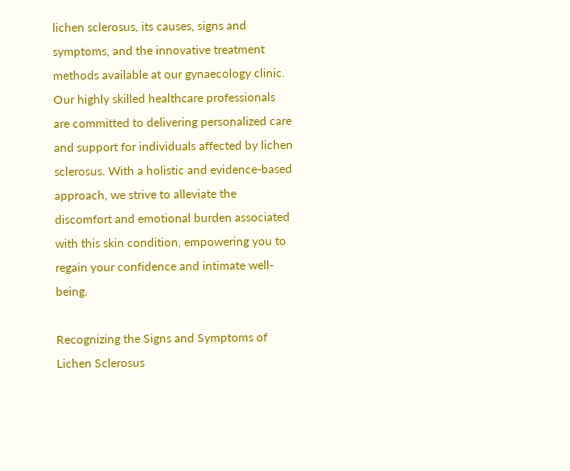lichen sclerosus, its causes, signs and symptoms, and the innovative treatment methods available at our gynaecology clinic. Our highly skilled healthcare professionals are committed to delivering personalized care and support for individuals affected by lichen sclerosus. With a holistic and evidence-based approach, we strive to alleviate the discomfort and emotional burden associated with this skin condition, empowering you to regain your confidence and intimate well-being.

Recognizing the Signs and Symptoms of Lichen Sclerosus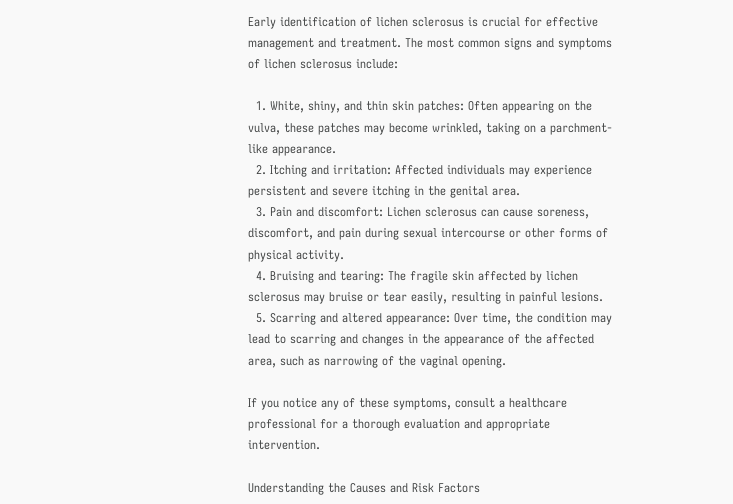Early identification of lichen sclerosus is crucial for effective management and treatment. The most common signs and symptoms of lichen sclerosus include:

  1. White, shiny, and thin skin patches: Often appearing on the vulva, these patches may become wrinkled, taking on a parchment-like appearance.
  2. Itching and irritation: Affected individuals may experience persistent and severe itching in the genital area.
  3. Pain and discomfort: Lichen sclerosus can cause soreness, discomfort, and pain during sexual intercourse or other forms of physical activity.
  4. Bruising and tearing: The fragile skin affected by lichen sclerosus may bruise or tear easily, resulting in painful lesions.
  5. Scarring and altered appearance: Over time, the condition may lead to scarring and changes in the appearance of the affected area, such as narrowing of the vaginal opening.

If you notice any of these symptoms, consult a healthcare professional for a thorough evaluation and appropriate intervention.

Understanding the Causes and Risk Factors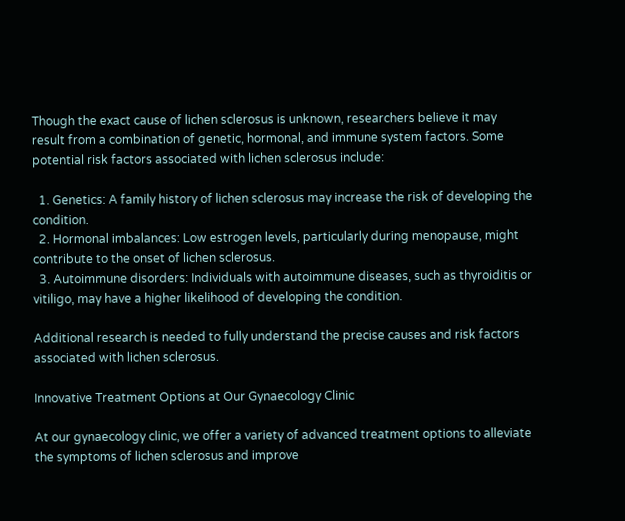Though the exact cause of lichen sclerosus is unknown, researchers believe it may result from a combination of genetic, hormonal, and immune system factors. Some potential risk factors associated with lichen sclerosus include:

  1. Genetics: A family history of lichen sclerosus may increase the risk of developing the condition.
  2. Hormonal imbalances: Low estrogen levels, particularly during menopause, might contribute to the onset of lichen sclerosus.
  3. Autoimmune disorders: Individuals with autoimmune diseases, such as thyroiditis or vitiligo, may have a higher likelihood of developing the condition.

Additional research is needed to fully understand the precise causes and risk factors associated with lichen sclerosus.

Innovative Treatment Options at Our Gynaecology Clinic

At our gynaecology clinic, we offer a variety of advanced treatment options to alleviate the symptoms of lichen sclerosus and improve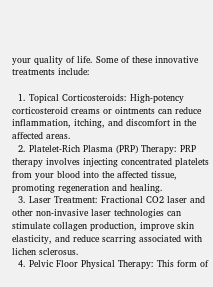your quality of life. Some of these innovative treatments include:

  1. Topical Corticosteroids: High-potency corticosteroid creams or ointments can reduce inflammation, itching, and discomfort in the affected areas.
  2. Platelet-Rich Plasma (PRP) Therapy: PRP therapy involves injecting concentrated platelets from your blood into the affected tissue, promoting regeneration and healing.
  3. Laser Treatment: Fractional CO2 laser and other non-invasive laser technologies can stimulate collagen production, improve skin elasticity, and reduce scarring associated with lichen sclerosus.
  4. Pelvic Floor Physical Therapy: This form of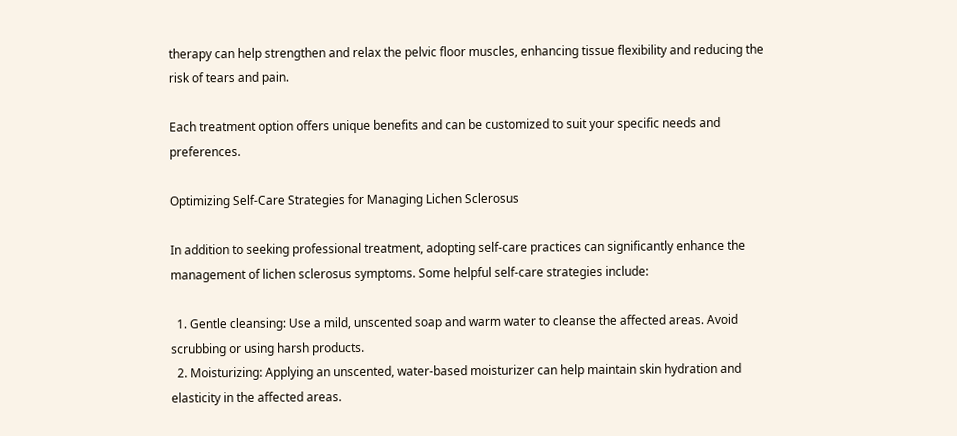therapy can help strengthen and relax the pelvic floor muscles, enhancing tissue flexibility and reducing the risk of tears and pain.

Each treatment option offers unique benefits and can be customized to suit your specific needs and preferences.

Optimizing Self-Care Strategies for Managing Lichen Sclerosus

In addition to seeking professional treatment, adopting self-care practices can significantly enhance the management of lichen sclerosus symptoms. Some helpful self-care strategies include:

  1. Gentle cleansing: Use a mild, unscented soap and warm water to cleanse the affected areas. Avoid scrubbing or using harsh products.
  2. Moisturizing: Applying an unscented, water-based moisturizer can help maintain skin hydration and elasticity in the affected areas.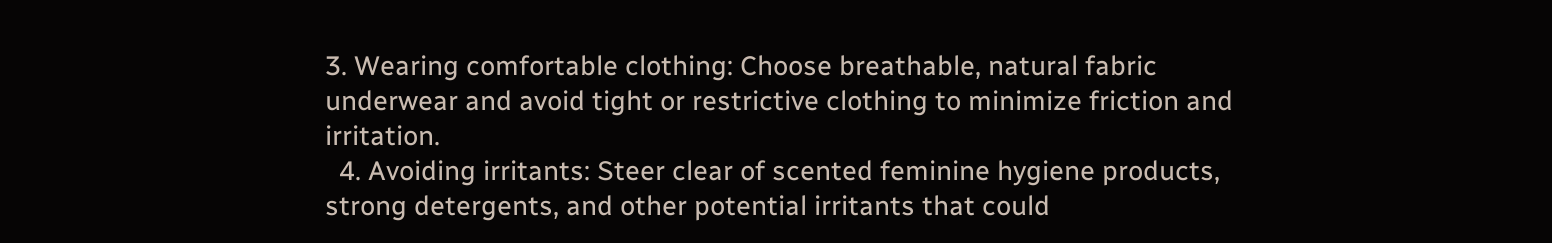3. Wearing comfortable clothing: Choose breathable, natural fabric underwear and avoid tight or restrictive clothing to minimize friction and irritation.
  4. Avoiding irritants: Steer clear of scented feminine hygiene products, strong detergents, and other potential irritants that could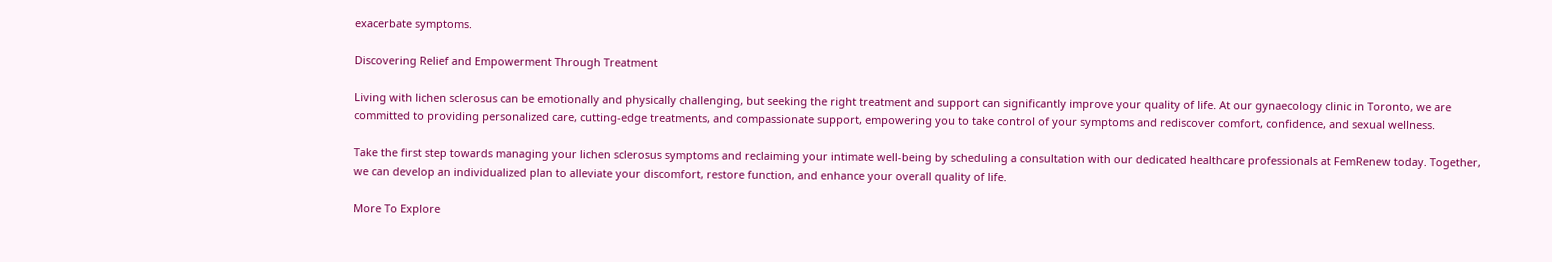exacerbate symptoms.

Discovering Relief and Empowerment Through Treatment

Living with lichen sclerosus can be emotionally and physically challenging, but seeking the right treatment and support can significantly improve your quality of life. At our gynaecology clinic in Toronto, we are committed to providing personalized care, cutting-edge treatments, and compassionate support, empowering you to take control of your symptoms and rediscover comfort, confidence, and sexual wellness.

Take the first step towards managing your lichen sclerosus symptoms and reclaiming your intimate well-being by scheduling a consultation with our dedicated healthcare professionals at FemRenew today. Together, we can develop an individualized plan to alleviate your discomfort, restore function, and enhance your overall quality of life.

More To Explore